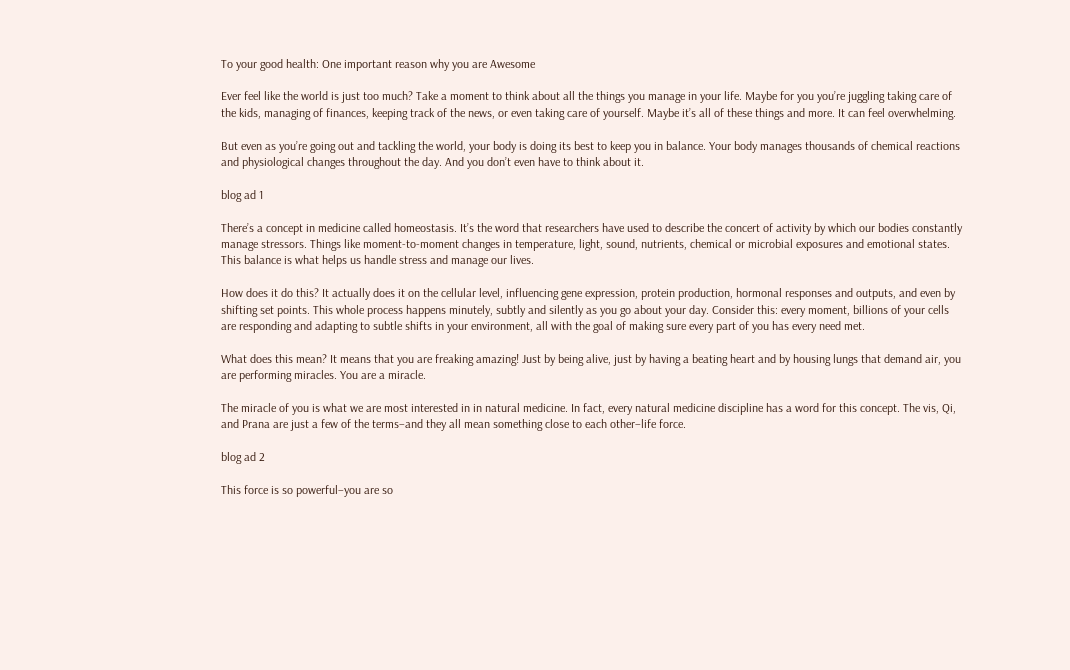To your good health: One important reason why you are Awesome

Ever feel like the world is just too much? Take a moment to think about all the things you manage in your life. Maybe for you you’re juggling taking care of the kids, managing of finances, keeping track of the news, or even taking care of yourself. Maybe it’s all of these things and more. It can feel overwhelming.

But even as you’re going out and tackling the world, your body is doing its best to keep you in balance. Your body manages thousands of chemical reactions and physiological changes throughout the day. And you don’t even have to think about it.

blog ad 1

There’s a concept in medicine called homeostasis. It’s the word that researchers have used to describe the concert of activity by which our bodies constantly manage stressors. Things like moment-to-moment changes in temperature, light, sound, nutrients, chemical or microbial exposures and emotional states. This balance is what helps us handle stress and manage our lives.

How does it do this? It actually does it on the cellular level, influencing gene expression, protein production, hormonal responses and outputs, and even by shifting set points. This whole process happens minutely, subtly and silently as you go about your day. Consider this: every moment, billions of your cells are responding and adapting to subtle shifts in your environment, all with the goal of making sure every part of you has every need met.

What does this mean? It means that you are freaking amazing! Just by being alive, just by having a beating heart and by housing lungs that demand air, you are performing miracles. You are a miracle.

The miracle of you is what we are most interested in in natural medicine. In fact, every natural medicine discipline has a word for this concept. The vis, Qi, and Prana are just a few of the terms–and they all mean something close to each other–life force.

blog ad 2

This force is so powerful–you are so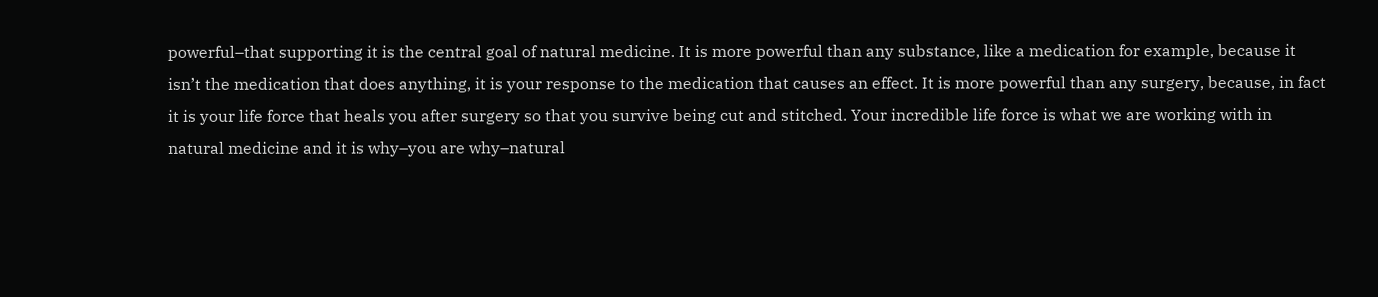powerful–that supporting it is the central goal of natural medicine. It is more powerful than any substance, like a medication for example, because it isn’t the medication that does anything, it is your response to the medication that causes an effect. It is more powerful than any surgery, because, in fact it is your life force that heals you after surgery so that you survive being cut and stitched. Your incredible life force is what we are working with in natural medicine and it is why–you are why–natural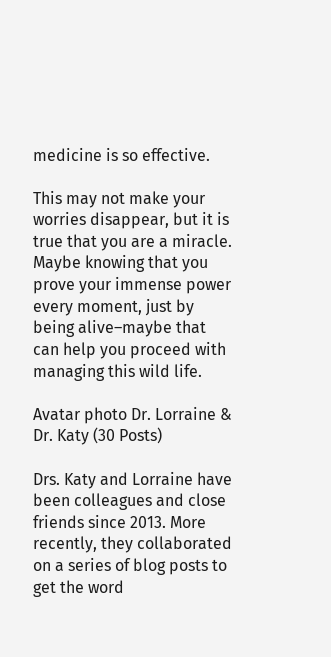medicine is so effective.

This may not make your worries disappear, but it is true that you are a miracle. Maybe knowing that you prove your immense power every moment, just by being alive–maybe that can help you proceed with managing this wild life.

Avatar photo Dr. Lorraine & Dr. Katy (30 Posts)

Drs. Katy and Lorraine have been colleagues and close friends since 2013. More recently, they collaborated on a series of blog posts to get the word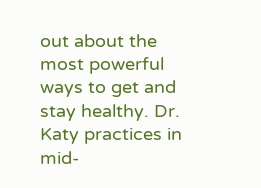out about the most powerful ways to get and stay healthy. Dr. Katy practices in mid-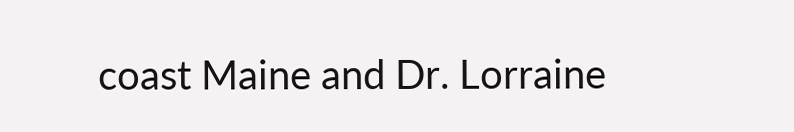coast Maine and Dr. Lorraine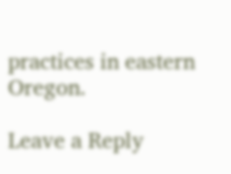practices in eastern Oregon.

Leave a Reply